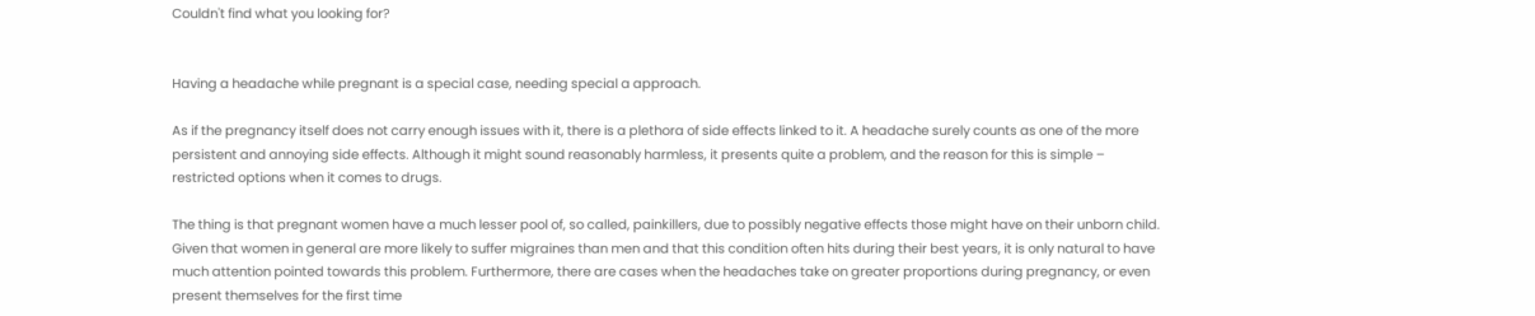Couldn't find what you looking for?


Having a headache while pregnant is a special case, needing special a approach.

As if the pregnancy itself does not carry enough issues with it, there is a plethora of side effects linked to it. A headache surely counts as one of the more persistent and annoying side effects. Although it might sound reasonably harmless, it presents quite a problem, and the reason for this is simple – restricted options when it comes to drugs.

The thing is that pregnant women have a much lesser pool of, so called, painkillers, due to possibly negative effects those might have on their unborn child. Given that women in general are more likely to suffer migraines than men and that this condition often hits during their best years, it is only natural to have much attention pointed towards this problem. Furthermore, there are cases when the headaches take on greater proportions during pregnancy, or even present themselves for the first time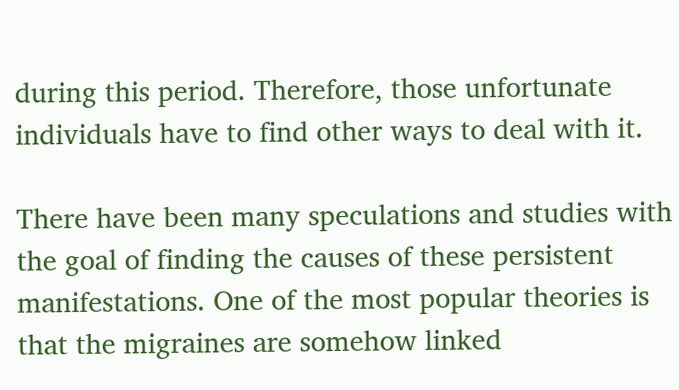during this period. Therefore, those unfortunate individuals have to find other ways to deal with it.

There have been many speculations and studies with the goal of finding the causes of these persistent manifestations. One of the most popular theories is that the migraines are somehow linked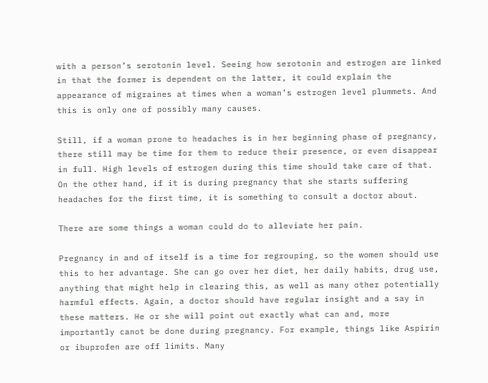with a person’s serotonin level. Seeing how serotonin and estrogen are linked in that the former is dependent on the latter, it could explain the appearance of migraines at times when a woman’s estrogen level plummets. And this is only one of possibly many causes.

Still, if a woman prone to headaches is in her beginning phase of pregnancy, there still may be time for them to reduce their presence, or even disappear in full. High levels of estrogen during this time should take care of that. On the other hand, if it is during pregnancy that she starts suffering headaches for the first time, it is something to consult a doctor about.

There are some things a woman could do to alleviate her pain.

Pregnancy in and of itself is a time for regrouping, so the women should use this to her advantage. She can go over her diet, her daily habits, drug use, anything that might help in clearing this, as well as many other potentially harmful effects. Again, a doctor should have regular insight and a say in these matters. He or she will point out exactly what can and, more importantly canot be done during pregnancy. For example, things like Aspirin or ibuprofen are off limits. Many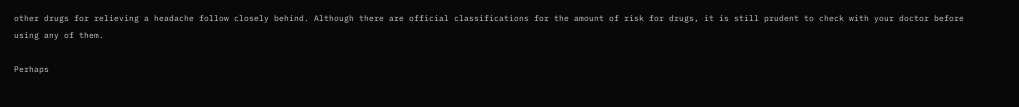other drugs for relieving a headache follow closely behind. Although there are official classifications for the amount of risk for drugs, it is still prudent to check with your doctor before using any of them.

Perhaps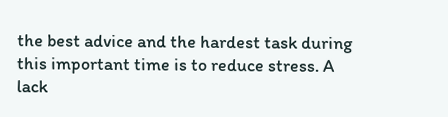the best advice and the hardest task during this important time is to reduce stress. A lack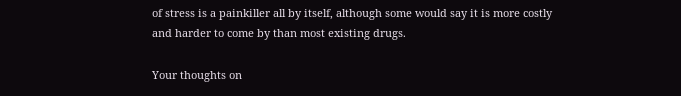of stress is a painkiller all by itself, although some would say it is more costly and harder to come by than most existing drugs.

Your thoughts on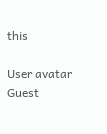this

User avatar Guest